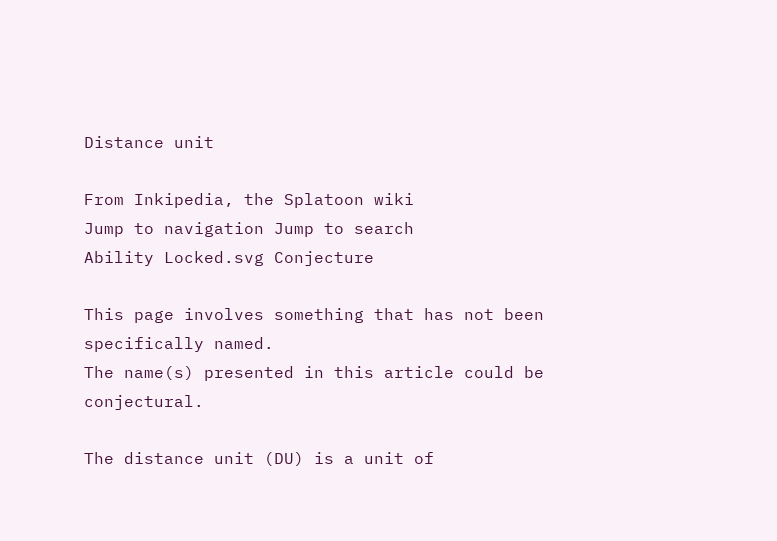Distance unit

From Inkipedia, the Splatoon wiki
Jump to navigation Jump to search
Ability Locked.svg Conjecture

This page involves something that has not been specifically named.
The name(s) presented in this article could be conjectural.

The distance unit (DU) is a unit of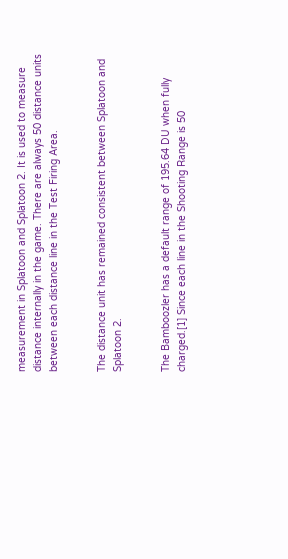measurement in Splatoon and Splatoon 2. It is used to measure distance internally in the game. There are always 50 distance units between each distance line in the Test Firing Area.


The distance unit has remained consistent between Splatoon and Splatoon 2.


The Bamboozler has a default range of 195.64 DU when fully charged.[1] Since each line in the Shooting Range is 50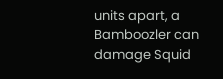units apart, a Bamboozler can damage Squid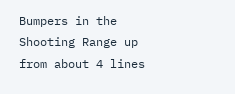Bumpers in the Shooting Range up from about 4 lines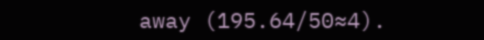away (195.64/50≈4).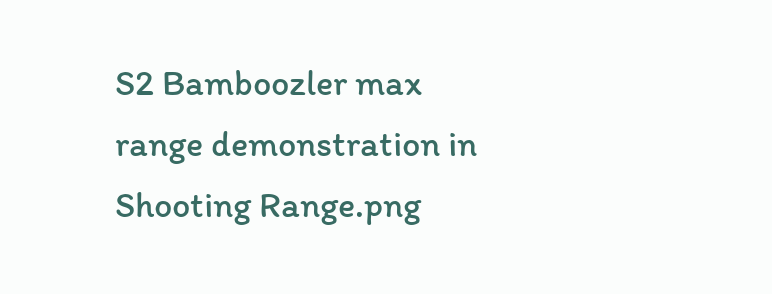S2 Bamboozler max range demonstration in Shooting Range.png